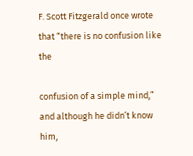F. Scott Fitzgerald once wrote that “there is no confusion like the

confusion of a simple mind,” and although he didn’t know him,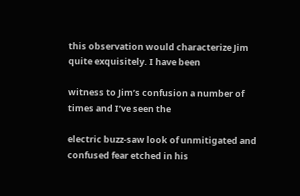this observation would characterize Jim quite exquisitely. I have been

witness to Jim’s confusion a number of times and I’ve seen the

electric buzz-saw look of unmitigated and confused fear etched in his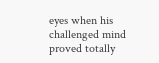eyes when his challenged mind proved totally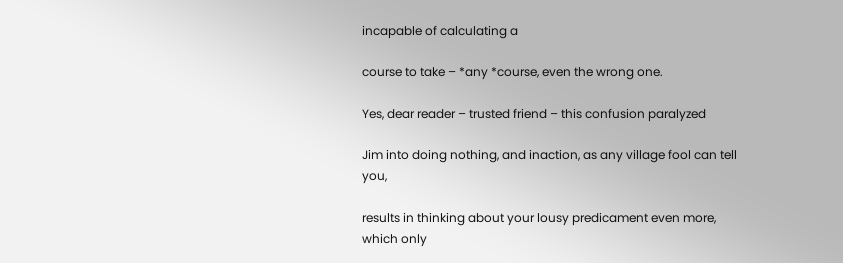incapable of calculating a

course to take – *any *course, even the wrong one.

Yes, dear reader – trusted friend – this confusion paralyzed

Jim into doing nothing, and inaction, as any village fool can tell you,

results in thinking about your lousy predicament even more, which only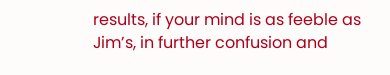results, if your mind is as feeble as Jim’s, in further confusion and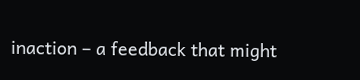inaction – a feedback that might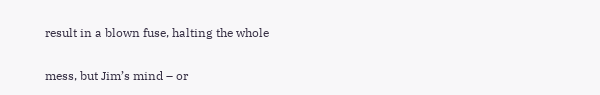result in a blown fuse, halting the whole

mess, but Jim’s mind – or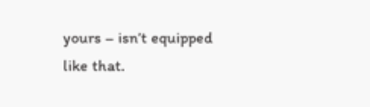yours – isn’t equipped like that.